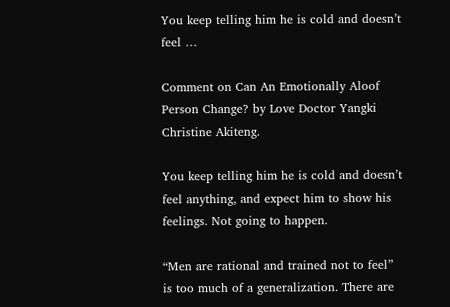You keep telling him he is cold and doesn’t feel …

Comment on Can An Emotionally Aloof Person Change? by Love Doctor Yangki Christine Akiteng.

You keep telling him he is cold and doesn’t feel anything, and expect him to show his feelings. Not going to happen.

“Men are rational and trained not to feel” is too much of a generalization. There are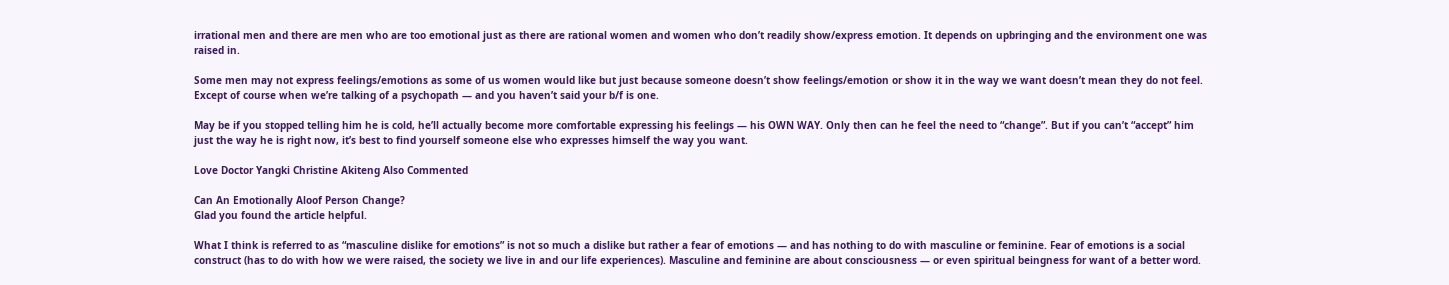irrational men and there are men who are too emotional just as there are rational women and women who don’t readily show/express emotion. It depends on upbringing and the environment one was raised in.

Some men may not express feelings/emotions as some of us women would like but just because someone doesn’t show feelings/emotion or show it in the way we want doesn’t mean they do not feel. Except of course when we’re talking of a psychopath — and you haven’t said your b/f is one.

May be if you stopped telling him he is cold, he’ll actually become more comfortable expressing his feelings — his OWN WAY. Only then can he feel the need to “change”. But if you can’t “accept” him just the way he is right now, it’s best to find yourself someone else who expresses himself the way you want.

Love Doctor Yangki Christine Akiteng Also Commented

Can An Emotionally Aloof Person Change?
Glad you found the article helpful.

What I think is referred to as “masculine dislike for emotions” is not so much a dislike but rather a fear of emotions — and has nothing to do with masculine or feminine. Fear of emotions is a social construct (has to do with how we were raised, the society we live in and our life experiences). Masculine and feminine are about consciousness — or even spiritual beingness for want of a better word.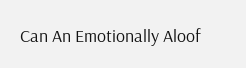Can An Emotionally Aloof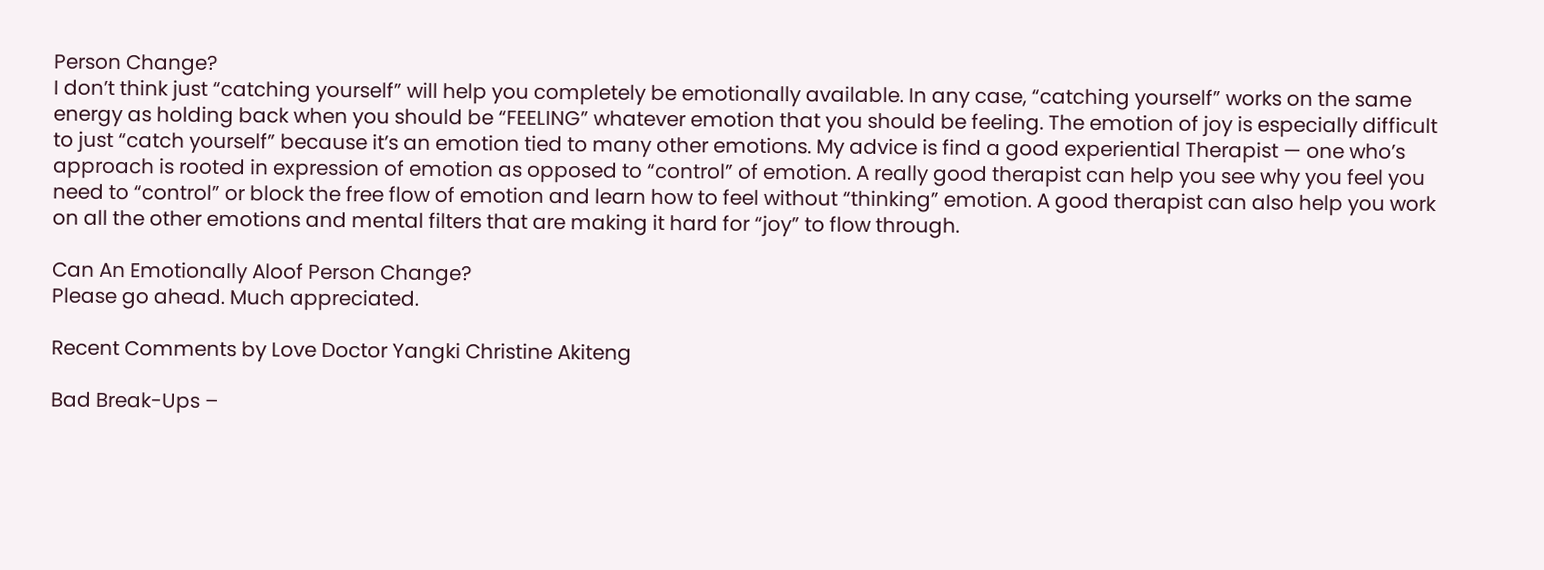Person Change?
I don’t think just “catching yourself” will help you completely be emotionally available. In any case, “catching yourself” works on the same energy as holding back when you should be “FEELING” whatever emotion that you should be feeling. The emotion of joy is especially difficult to just “catch yourself” because it’s an emotion tied to many other emotions. My advice is find a good experiential Therapist — one who’s approach is rooted in expression of emotion as opposed to “control” of emotion. A really good therapist can help you see why you feel you need to “control” or block the free flow of emotion and learn how to feel without “thinking” emotion. A good therapist can also help you work on all the other emotions and mental filters that are making it hard for “joy” to flow through.

Can An Emotionally Aloof Person Change?
Please go ahead. Much appreciated.

Recent Comments by Love Doctor Yangki Christine Akiteng

Bad Break-Ups –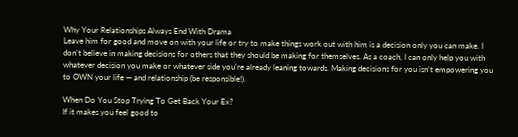Why Your Relationships Always End With Drama
Leave him for good and move on with your life or try to make things work out with him is a decision only you can make. I don’t believe in making decisions for others that they should be making for themselves. As a coach, I can only help you with whatever decision you make or whatever side you’re already leaning towards. Making decisions for you isn’t empowering you to OWN your life — and relationship (be responsible!).

When Do You Stop Trying To Get Back Your Ex?
If it makes you feel good to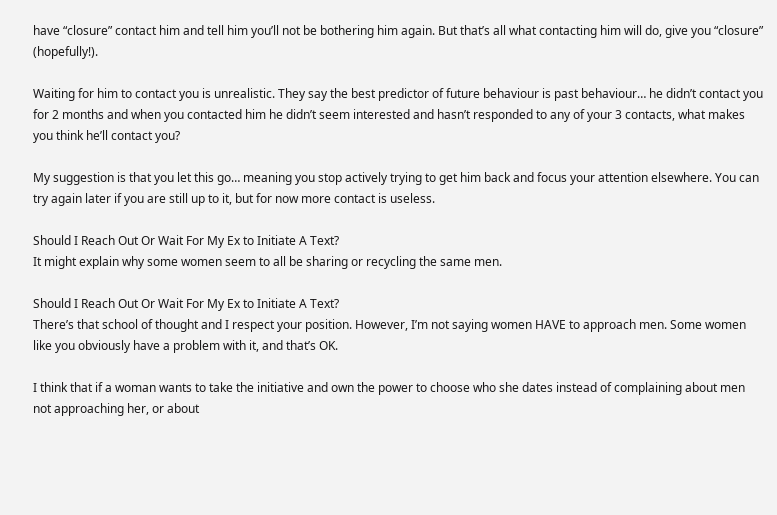have “closure” contact him and tell him you’ll not be bothering him again. But that’s all what contacting him will do, give you “closure” (hopefully!).

Waiting for him to contact you is unrealistic. They say the best predictor of future behaviour is past behaviour… he didn’t contact you for 2 months and when you contacted him he didn’t seem interested and hasn’t responded to any of your 3 contacts, what makes you think he’ll contact you?

My suggestion is that you let this go… meaning you stop actively trying to get him back and focus your attention elsewhere. You can try again later if you are still up to it, but for now more contact is useless.

Should I Reach Out Or Wait For My Ex to Initiate A Text?
It might explain why some women seem to all be sharing or recycling the same men.

Should I Reach Out Or Wait For My Ex to Initiate A Text?
There’s that school of thought and I respect your position. However, I’m not saying women HAVE to approach men. Some women like you obviously have a problem with it, and that’s OK.

I think that if a woman wants to take the initiative and own the power to choose who she dates instead of complaining about men not approaching her, or about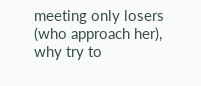meeting only losers (who approach her), why try to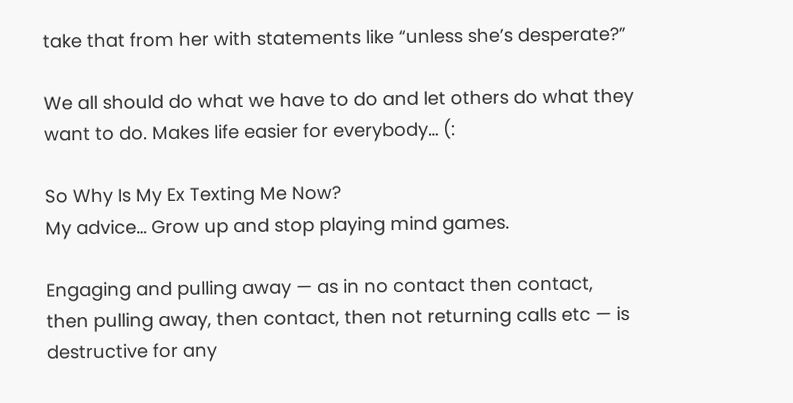take that from her with statements like “unless she’s desperate?”

We all should do what we have to do and let others do what they want to do. Makes life easier for everybody… (:

So Why Is My Ex Texting Me Now?
My advice… Grow up and stop playing mind games.

Engaging and pulling away — as in no contact then contact, then pulling away, then contact, then not returning calls etc — is destructive for any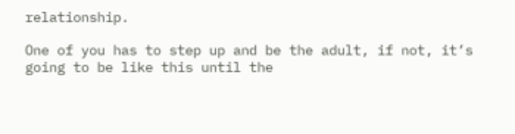relationship.

One of you has to step up and be the adult, if not, it’s going to be like this until the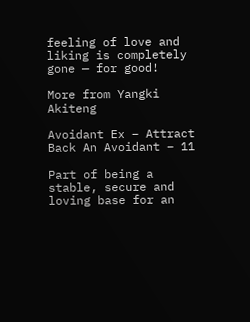feeling of love and liking is completely gone — for good!

More from Yangki Akiteng

Avoidant Ex – Attract Back An Avoidant – 11

Part of being a stable, secure and loving base for an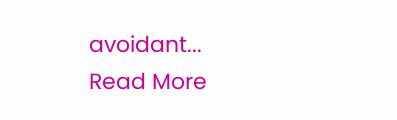avoidant...
Read More